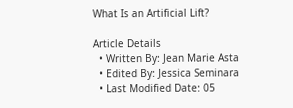What Is an Artificial Lift?

Article Details
  • Written By: Jean Marie Asta
  • Edited By: Jessica Seminara
  • Last Modified Date: 05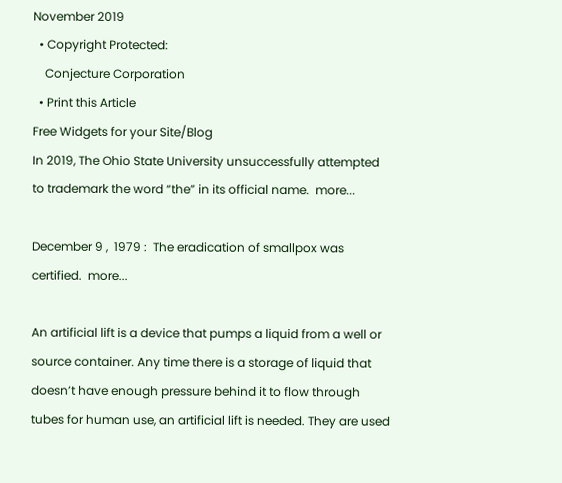November 2019
  • Copyright Protected:
    Conjecture Corporation
  • Print this Article
Free Widgets for your Site/Blog
In 2019, The Ohio State University unsuccessfully attempted to trademark the word “the” in its official name.  more...

December 9 ,  1979 :  The eradication of smallpox was certified.  more...

An artificial lift is a device that pumps a liquid from a well or source container. Any time there is a storage of liquid that doesn’t have enough pressure behind it to flow through tubes for human use, an artificial lift is needed. They are used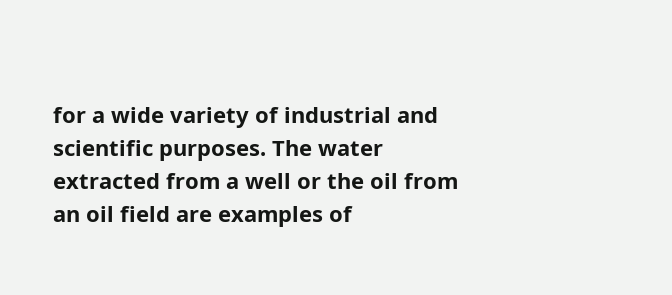for a wide variety of industrial and scientific purposes. The water extracted from a well or the oil from an oil field are examples of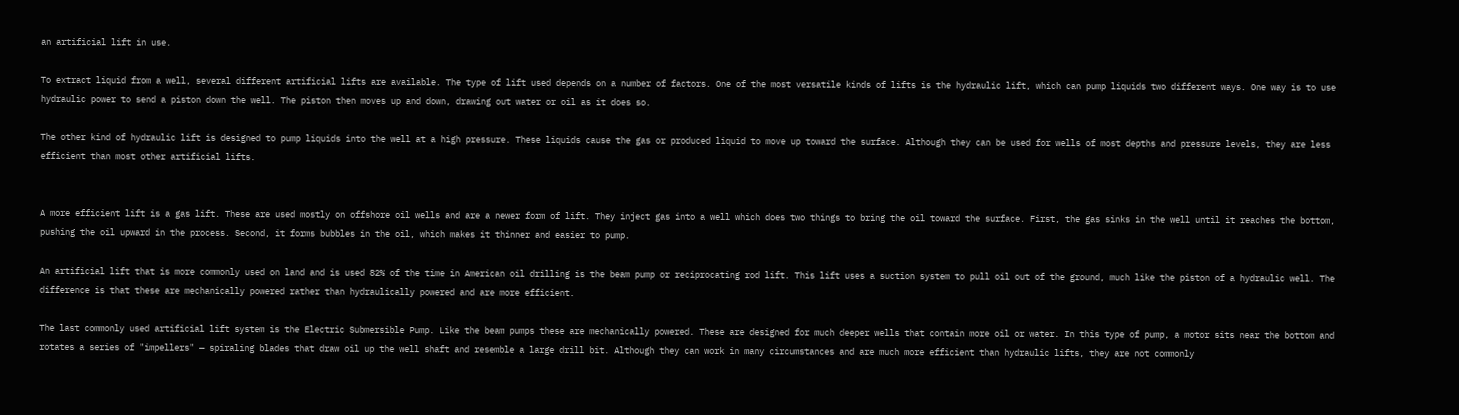an artificial lift in use.

To extract liquid from a well, several different artificial lifts are available. The type of lift used depends on a number of factors. One of the most versatile kinds of lifts is the hydraulic lift, which can pump liquids two different ways. One way is to use hydraulic power to send a piston down the well. The piston then moves up and down, drawing out water or oil as it does so.

The other kind of hydraulic lift is designed to pump liquids into the well at a high pressure. These liquids cause the gas or produced liquid to move up toward the surface. Although they can be used for wells of most depths and pressure levels, they are less efficient than most other artificial lifts.


A more efficient lift is a gas lift. These are used mostly on offshore oil wells and are a newer form of lift. They inject gas into a well which does two things to bring the oil toward the surface. First, the gas sinks in the well until it reaches the bottom, pushing the oil upward in the process. Second, it forms bubbles in the oil, which makes it thinner and easier to pump.

An artificial lift that is more commonly used on land and is used 82% of the time in American oil drilling is the beam pump or reciprocating rod lift. This lift uses a suction system to pull oil out of the ground, much like the piston of a hydraulic well. The difference is that these are mechanically powered rather than hydraulically powered and are more efficient.

The last commonly used artificial lift system is the Electric Submersible Pump. Like the beam pumps these are mechanically powered. These are designed for much deeper wells that contain more oil or water. In this type of pump, a motor sits near the bottom and rotates a series of "impellers" — spiraling blades that draw oil up the well shaft and resemble a large drill bit. Although they can work in many circumstances and are much more efficient than hydraulic lifts, they are not commonly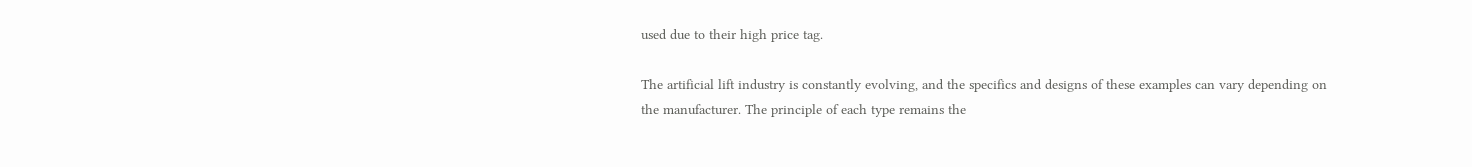used due to their high price tag.

The artificial lift industry is constantly evolving, and the specifics and designs of these examples can vary depending on the manufacturer. The principle of each type remains the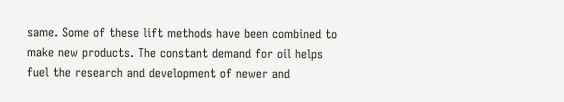same. Some of these lift methods have been combined to make new products. The constant demand for oil helps fuel the research and development of newer and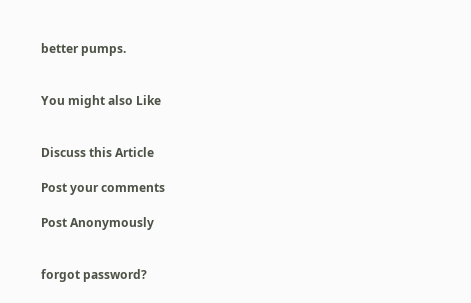better pumps.


You might also Like


Discuss this Article

Post your comments

Post Anonymously


forgot password?